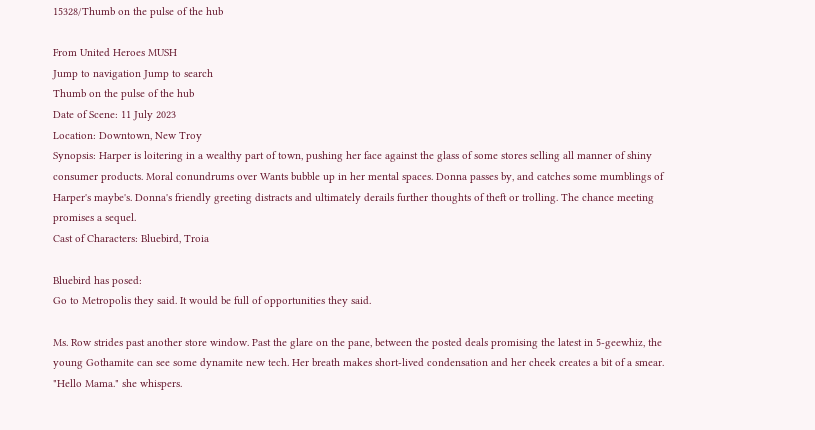15328/Thumb on the pulse of the hub

From United Heroes MUSH
Jump to navigation Jump to search
Thumb on the pulse of the hub
Date of Scene: 11 July 2023
Location: Downtown, New Troy
Synopsis: Harper is loitering in a wealthy part of town, pushing her face against the glass of some stores selling all manner of shiny consumer products. Moral conundrums over Wants bubble up in her mental spaces. Donna passes by, and catches some mumblings of Harper's maybe's. Donna's friendly greeting distracts and ultimately derails further thoughts of theft or trolling. The chance meeting promises a sequel.
Cast of Characters: Bluebird, Troia

Bluebird has posed:
Go to Metropolis they said. It would be full of opportunities they said.

Ms. Row strides past another store window. Past the glare on the pane, between the posted deals promising the latest in 5-geewhiz, the young Gothamite can see some dynamite new tech. Her breath makes short-lived condensation and her cheek creates a bit of a smear. "Hello Mama." she whispers.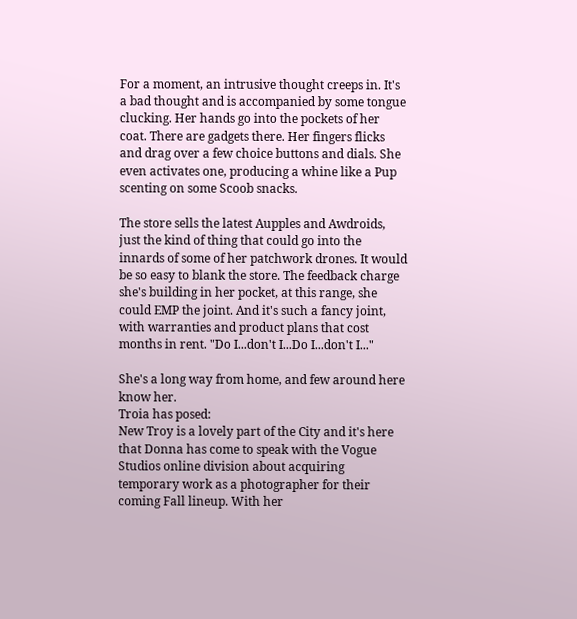For a moment, an intrusive thought creeps in. It's a bad thought and is accompanied by some tongue clucking. Her hands go into the pockets of her coat. There are gadgets there. Her fingers flicks and drag over a few choice buttons and dials. She even activates one, producing a whine like a Pup scenting on some Scoob snacks.

The store sells the latest Aupples and Awdroids, just the kind of thing that could go into the innards of some of her patchwork drones. It would be so easy to blank the store. The feedback charge she's building in her pocket, at this range, she could EMP the joint. And it's such a fancy joint, with warranties and product plans that cost months in rent. "Do I...don't I...Do I...don't I..."

She's a long way from home, and few around here know her.
Troia has posed:
New Troy is a lovely part of the City and it's here that Donna has come to speak with the Vogue Studios online division about acquiring temporary work as a photographer for their coming Fall lineup. With her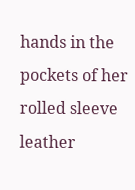hands in the pockets of her rolled sleeve leather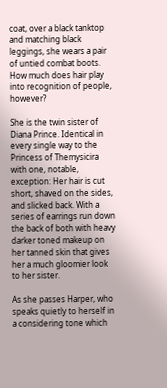coat, over a black tanktop and matching black leggings, she wears a pair of untied combat boots. How much does hair play into recognition of people, however?

She is the twin sister of Diana Prince. Identical in every single way to the Princess of Themysicira with one, notable, exception: Her hair is cut short, shaved on the sides, and slicked back. With a series of earrings run down the back of both with heavy darker toned makeup on her tanned skin that gives her a much gloomier look to her sister.

As she passes Harper, who speaks quietly to herself in a considering tone which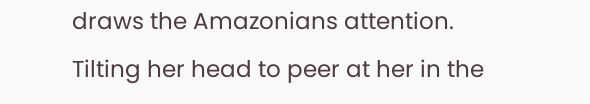draws the Amazonians attention. Tilting her head to peer at her in the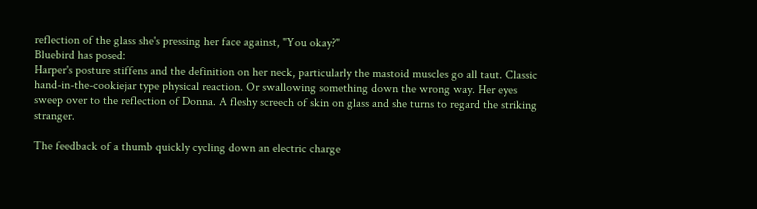reflection of the glass she's pressing her face against, "You okay?"
Bluebird has posed:
Harper's posture stiffens and the definition on her neck, particularly the mastoid muscles go all taut. Classic hand-in-the-cookiejar type physical reaction. Or swallowing something down the wrong way. Her eyes sweep over to the reflection of Donna. A fleshy screech of skin on glass and she turns to regard the striking stranger.

The feedback of a thumb quickly cycling down an electric charge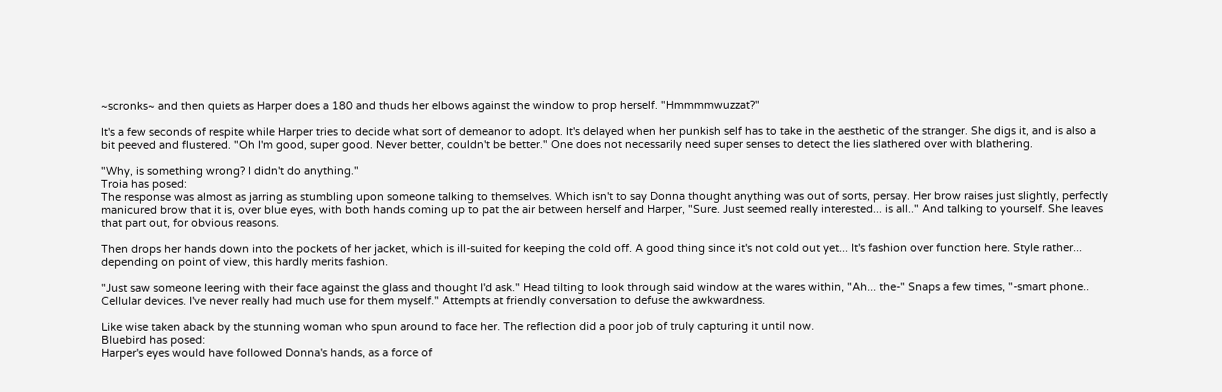~scronks~ and then quiets as Harper does a 180 and thuds her elbows against the window to prop herself. "Hmmmmwuzzat?"

It's a few seconds of respite while Harper tries to decide what sort of demeanor to adopt. It's delayed when her punkish self has to take in the aesthetic of the stranger. She digs it, and is also a bit peeved and flustered. "Oh I'm good, super good. Never better, couldn't be better." One does not necessarily need super senses to detect the lies slathered over with blathering.

"Why, is something wrong? I didn't do anything."
Troia has posed:
The response was almost as jarring as stumbling upon someone talking to themselves. Which isn't to say Donna thought anything was out of sorts, persay. Her brow raises just slightly, perfectly manicured brow that it is, over blue eyes, with both hands coming up to pat the air between herself and Harper, "Sure. Just seemed really interested... is all.." And talking to yourself. She leaves that part out, for obvious reasons.

Then drops her hands down into the pockets of her jacket, which is ill-suited for keeping the cold off. A good thing since it's not cold out yet... It's fashion over function here. Style rather... depending on point of view, this hardly merits fashion.

"Just saw someone leering with their face against the glass and thought I'd ask." Head tilting to look through said window at the wares within, "Ah... the-" Snaps a few times, "-smart phone.. Cellular devices. I've never really had much use for them myself." Attempts at friendly conversation to defuse the awkwardness.

Like wise taken aback by the stunning woman who spun around to face her. The reflection did a poor job of truly capturing it until now.
Bluebird has posed:
Harper's eyes would have followed Donna's hands, as a force of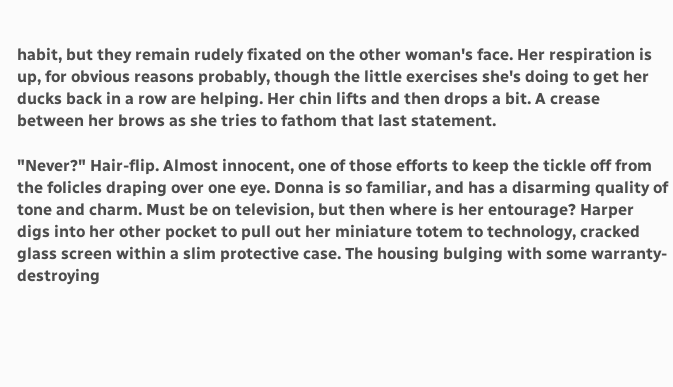habit, but they remain rudely fixated on the other woman's face. Her respiration is up, for obvious reasons probably, though the little exercises she's doing to get her ducks back in a row are helping. Her chin lifts and then drops a bit. A crease between her brows as she tries to fathom that last statement.

"Never?" Hair-flip. Almost innocent, one of those efforts to keep the tickle off from the folicles draping over one eye. Donna is so familiar, and has a disarming quality of tone and charm. Must be on television, but then where is her entourage? Harper digs into her other pocket to pull out her miniature totem to technology, cracked glass screen within a slim protective case. The housing bulging with some warranty-destroying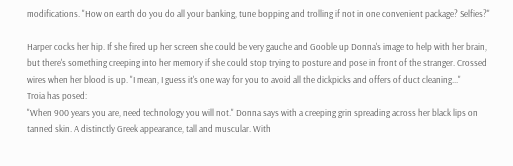modifications. "How on earth do you do all your banking, tune bopping and trolling if not in one convenient package? Selfies?"

Harper cocks her hip. If she fired up her screen she could be very gauche and Gooble up Donna's image to help with her brain, but there's something creeping into her memory if she could stop trying to posture and pose in front of the stranger. Crossed wires when her blood is up. "I mean, I guess it's one way for you to avoid all the dickpicks and offers of duct cleaning..."
Troia has posed:
"When 900 years you are, need technology you will not." Donna says with a creeping grin spreading across her black lips on tanned skin. A distinctly Greek appearance, tall and muscular. With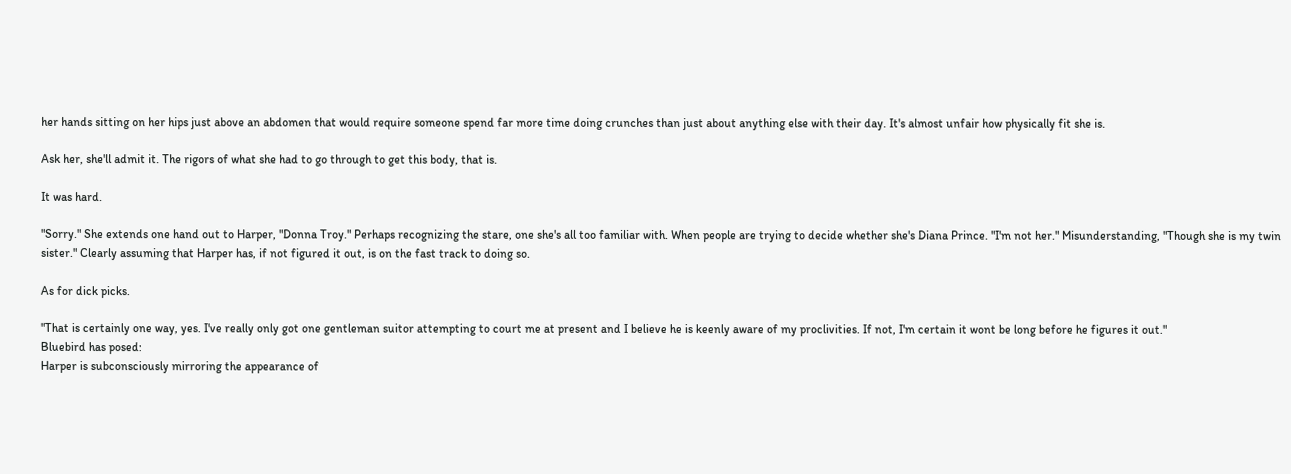her hands sitting on her hips just above an abdomen that would require someone spend far more time doing crunches than just about anything else with their day. It's almost unfair how physically fit she is.

Ask her, she'll admit it. The rigors of what she had to go through to get this body, that is.

It was hard.

"Sorry." She extends one hand out to Harper, "Donna Troy." Perhaps recognizing the stare, one she's all too familiar with. When people are trying to decide whether she's Diana Prince. "I'm not her." Misunderstanding, "Though she is my twin sister." Clearly assuming that Harper has, if not figured it out, is on the fast track to doing so.

As for dick picks.

"That is certainly one way, yes. I've really only got one gentleman suitor attempting to court me at present and I believe he is keenly aware of my proclivities. If not, I'm certain it wont be long before he figures it out."
Bluebird has posed:
Harper is subconsciously mirroring the appearance of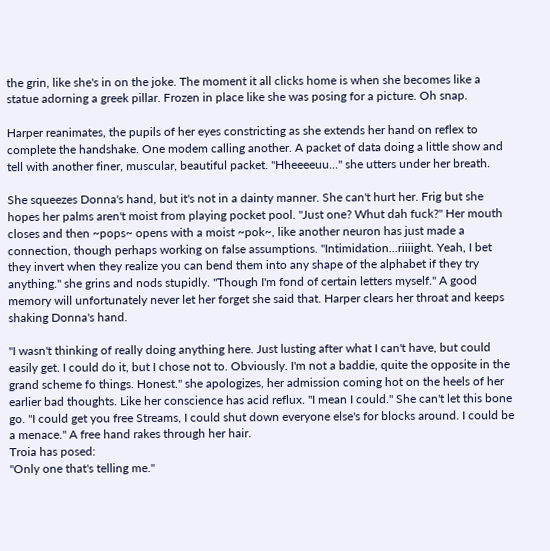the grin, like she's in on the joke. The moment it all clicks home is when she becomes like a statue adorning a greek pillar. Frozen in place like she was posing for a picture. Oh snap.

Harper reanimates, the pupils of her eyes constricting as she extends her hand on reflex to complete the handshake. One modem calling another. A packet of data doing a little show and tell with another finer, muscular, beautiful packet. "Hheeeeuu..." she utters under her breath.

She squeezes Donna's hand, but it's not in a dainty manner. She can't hurt her. Frig but she hopes her palms aren't moist from playing pocket pool. "Just one? Whut dah fuck?" Her mouth closes and then ~pops~ opens with a moist ~pok~, like another neuron has just made a connection, though perhaps working on false assumptions. "Intimidation...riiiight. Yeah, I bet they invert when they realize you can bend them into any shape of the alphabet if they try anything." she grins and nods stupidly. "Though I'm fond of certain letters myself." A good memory will unfortunately never let her forget she said that. Harper clears her throat and keeps shaking Donna's hand.

"I wasn't thinking of really doing anything here. Just lusting after what I can't have, but could easily get. I could do it, but I chose not to. Obviously. I'm not a baddie, quite the opposite in the grand scheme fo things. Honest." she apologizes, her admission coming hot on the heels of her earlier bad thoughts. Like her conscience has acid reflux. "I mean I could." She can't let this bone go. "I could get you free Streams, I could shut down everyone else's for blocks around. I could be a menace." A free hand rakes through her hair.
Troia has posed:
"Only one that's telling me."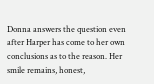Donna answers the question even after Harper has come to her own conclusions as to the reason. Her smile remains, honest,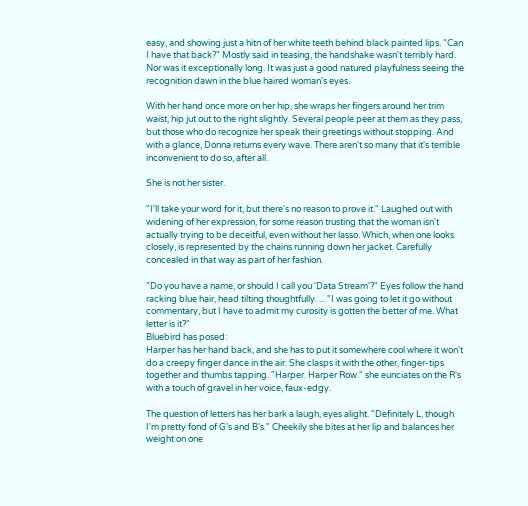easy, and showing just a hitn of her white teeth behind black painted lips. "Can I have that back?" Mostly said in teasing, the handshake wasn't terribly hard. Nor was it exceptionally long. It was just a good natured playfulness seeing the recognition dawn in the blue haired woman's eyes.

With her hand once more on her hip, she wraps her fingers around her trim waist, hip jut out to the right slightly. Several people peer at them as they pass, but those who do recognize her speak their greetings without stopping. And with a glance, Donna returns every wave. There aren't so many that it's terrible inconvenient to do so, after all.

She is not her sister.

"I'll take your word for it, but there's no reason to prove it." Laughed out with widening of her expression, for some reason trusting that the woman isn't actually trying to be deceitful, even without her lasso. Which, when one looks closely, is represented by the chains running down her jacket. Carefully concealed in that way as part of her fashion.

"Do you have a name, or should I call you 'Data Stream'?" Eyes follow the hand racking blue hair, head tilting thoughtfully. ... "I was going to let it go without commentary, but I have to admit my curosity is gotten the better of me. What letter is it?"
Bluebird has posed:
Harper has her hand back, and she has to put it somewhere cool where it won't do a creepy finger dance in the air. She clasps it with the other, finger-tips together and thumbs tapping. "Harper. Harper Row." she eunciates on the R's with a touch of gravel in her voice, faux-edgy.

The question of letters has her bark a laugh, eyes alight. "Definitely L, though I'm pretty fond of G's and B's." Cheekily she bites at her lip and balances her weight on one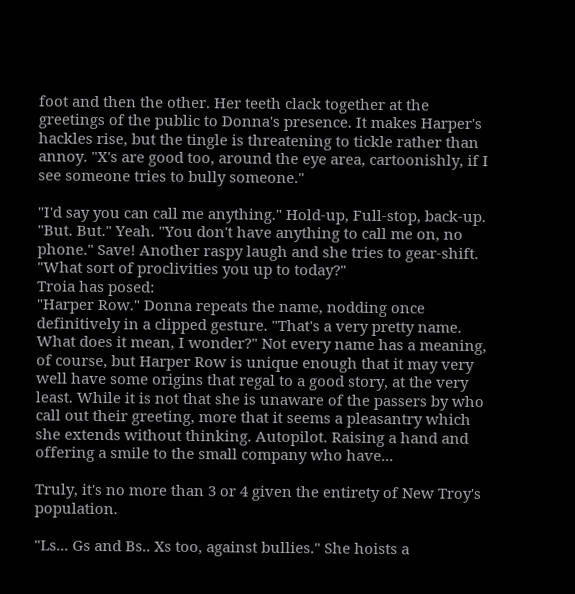foot and then the other. Her teeth clack together at the greetings of the public to Donna's presence. It makes Harper's hackles rise, but the tingle is threatening to tickle rather than annoy. "X's are good too, around the eye area, cartoonishly, if I see someone tries to bully someone."

"I'd say you can call me anything." Hold-up, Full-stop, back-up. "But. But." Yeah. "You don't have anything to call me on, no phone." Save! Another raspy laugh and she tries to gear-shift. "What sort of proclivities you up to today?"
Troia has posed:
"Harper Row." Donna repeats the name, nodding once definitively in a clipped gesture. "That's a very pretty name. What does it mean, I wonder?" Not every name has a meaning, of course, but Harper Row is unique enough that it may very well have some origins that regal to a good story, at the very least. While it is not that she is unaware of the passers by who call out their greeting, more that it seems a pleasantry which she extends without thinking. Autopilot. Raising a hand and offering a smile to the small company who have...

Truly, it's no more than 3 or 4 given the entirety of New Troy's population.

"Ls... Gs and Bs.. Xs too, against bullies." She hoists a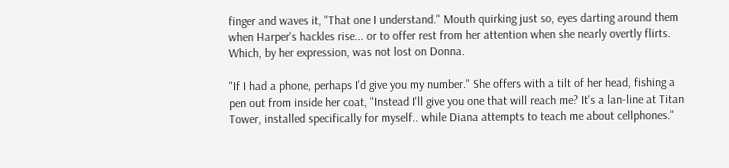finger and waves it, "That one I understand." Mouth quirking just so, eyes darting around them when Harper's hackles rise... or to offer rest from her attention when she nearly overtly flirts. Which, by her expression, was not lost on Donna.

"If I had a phone, perhaps I'd give you my number." She offers with a tilt of her head, fishing a pen out from inside her coat, "Instead I'll give you one that will reach me? It's a lan-line at Titan Tower, installed specifically for myself.. while Diana attempts to teach me about cellphones."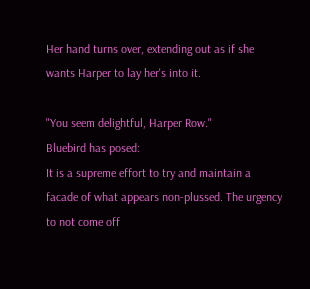Her hand turns over, extending out as if she wants Harper to lay her's into it.

"You seem delightful, Harper Row."
Bluebird has posed:
It is a supreme effort to try and maintain a facade of what appears non-plussed. The urgency to not come off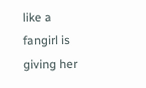like a fangirl is giving her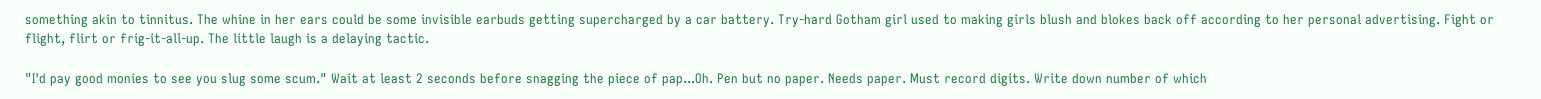something akin to tinnitus. The whine in her ears could be some invisible earbuds getting supercharged by a car battery. Try-hard Gotham girl used to making girls blush and blokes back off according to her personal advertising. Fight or flight, flirt or frig-it-all-up. The little laugh is a delaying tactic.

"I'd pay good monies to see you slug some scum." Wait at least 2 seconds before snagging the piece of pap...Oh. Pen but no paper. Needs paper. Must record digits. Write down number of which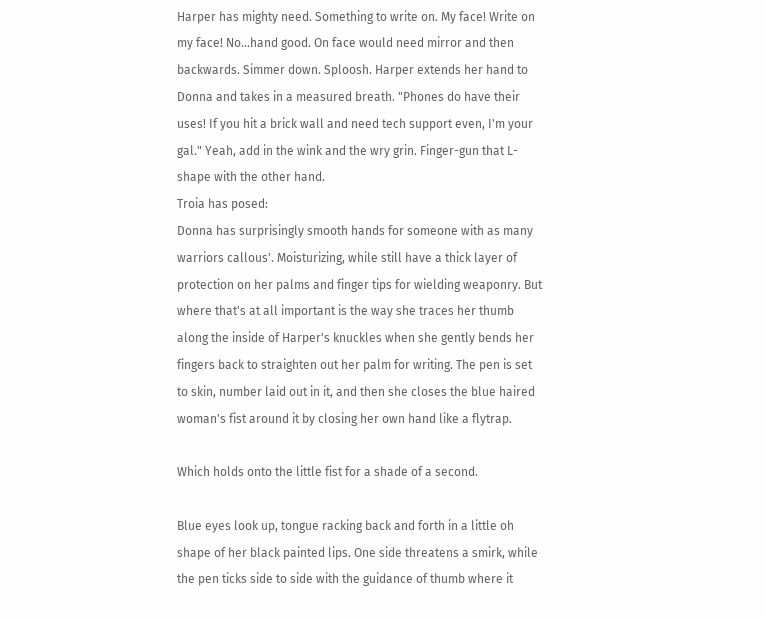Harper has mighty need. Something to write on. My face! Write on my face! No...hand good. On face would need mirror and then backwards. Simmer down. Sploosh. Harper extends her hand to Donna and takes in a measured breath. "Phones do have their uses! If you hit a brick wall and need tech support even, I'm your gal." Yeah, add in the wink and the wry grin. Finger-gun that L-shape with the other hand.
Troia has posed:
Donna has surprisingly smooth hands for someone with as many warriors callous'. Moisturizing, while still have a thick layer of protection on her palms and finger tips for wielding weaponry. But where that's at all important is the way she traces her thumb along the inside of Harper's knuckles when she gently bends her fingers back to straighten out her palm for writing. The pen is set to skin, number laid out in it, and then she closes the blue haired woman's fist around it by closing her own hand like a flytrap.

Which holds onto the little fist for a shade of a second.

Blue eyes look up, tongue racking back and forth in a little oh shape of her black painted lips. One side threatens a smirk, while the pen ticks side to side with the guidance of thumb where it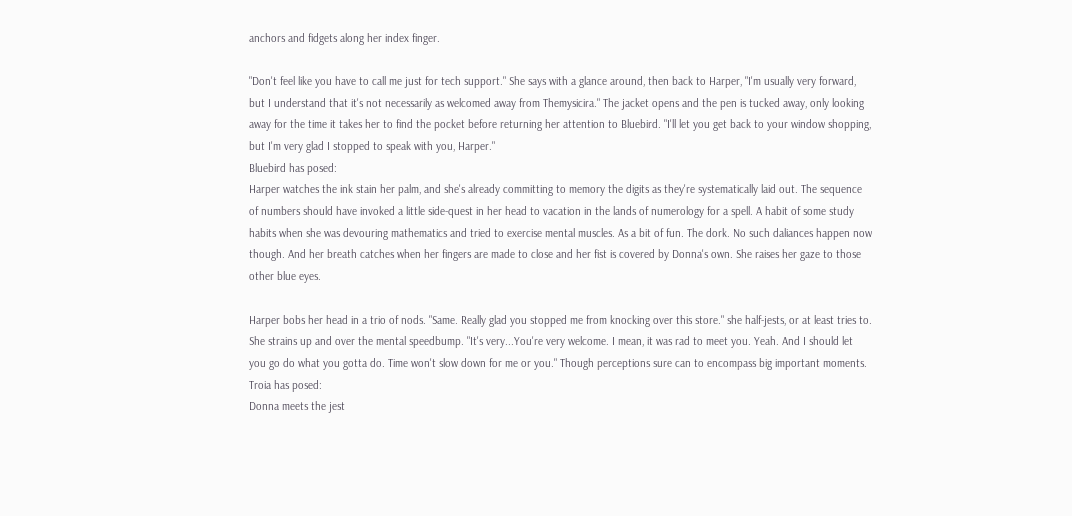anchors and fidgets along her index finger.

"Don't feel like you have to call me just for tech support." She says with a glance around, then back to Harper, "I'm usually very forward, but I understand that it's not necessarily as welcomed away from Themysicira." The jacket opens and the pen is tucked away, only looking away for the time it takes her to find the pocket before returning her attention to Bluebird. "I'll let you get back to your window shopping, but I'm very glad I stopped to speak with you, Harper."
Bluebird has posed:
Harper watches the ink stain her palm, and she's already committing to memory the digits as they're systematically laid out. The sequence of numbers should have invoked a little side-quest in her head to vacation in the lands of numerology for a spell. A habit of some study habits when she was devouring mathematics and tried to exercise mental muscles. As a bit of fun. The dork. No such daliances happen now though. And her breath catches when her fingers are made to close and her fist is covered by Donna's own. She raises her gaze to those other blue eyes.

Harper bobs her head in a trio of nods. "Same. Really glad you stopped me from knocking over this store." she half-jests, or at least tries to. She strains up and over the mental speedbump. "It's very...You're very welcome. I mean, it was rad to meet you. Yeah. And I should let you go do what you gotta do. Time won't slow down for me or you." Though perceptions sure can to encompass big important moments.
Troia has posed:
Donna meets the jest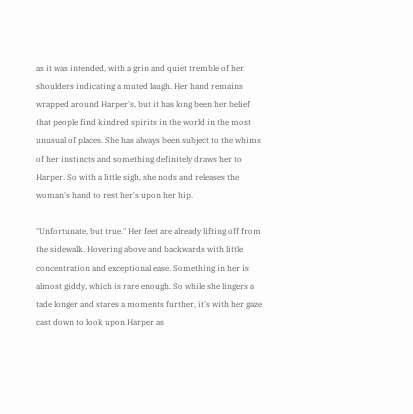as it was intended, with a grin and quiet tremble of her shoulders indicating a muted laugh. Her hand remains wrapped around Harper's, but it has long been her belief that people find kindred spirits in the world in the most unusual of places. She has always been subject to the whims of her instincts and something definitely draws her to Harper. So with a little sigh, she nods and releases the woman's hand to rest her's upon her hip.

"Unfortunate, but true." Her feet are already lifting off from the sidewalk. Hovering above and backwards with little concentration and exceptional ease. Something in her is almost giddy, which is rare enough. So while she lingers a tade longer and stares a moments further, it's with her gaze cast down to look upon Harper as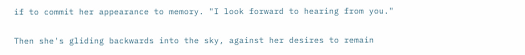if to commit her appearance to memory. "I look forward to hearing from you."

Then she's gliding backwards into the sky, against her desires to remain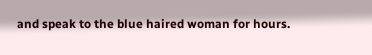and speak to the blue haired woman for hours.